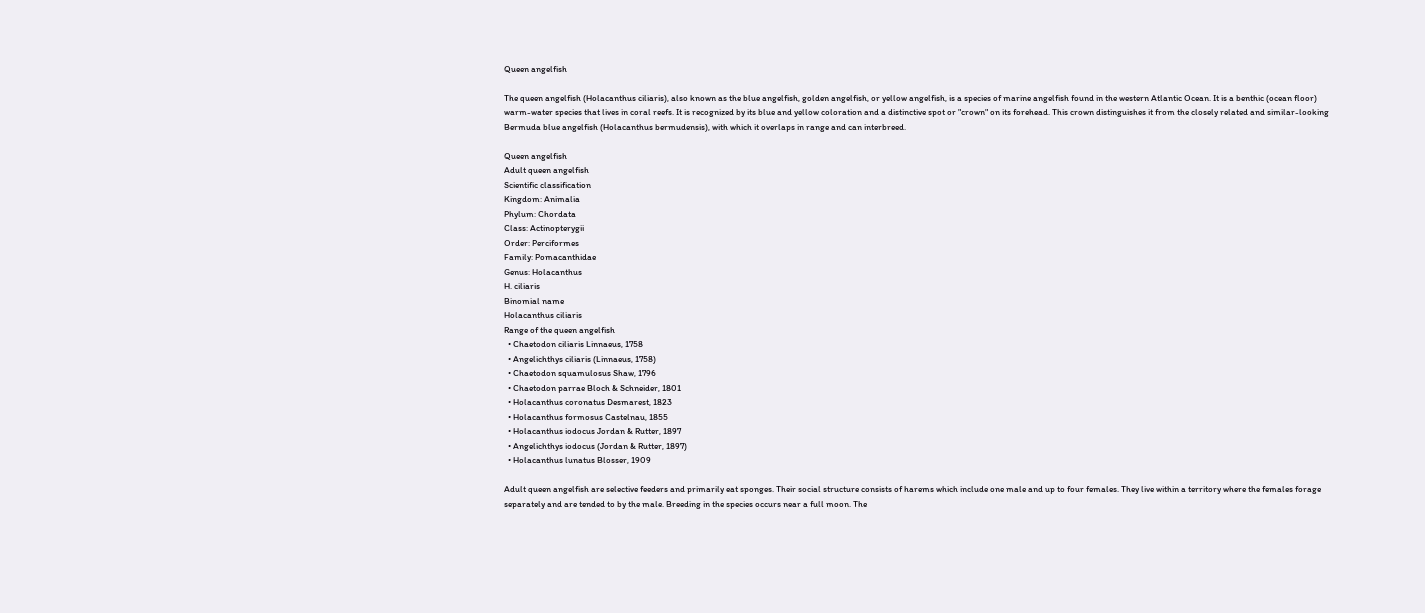Queen angelfish

The queen angelfish (Holacanthus ciliaris), also known as the blue angelfish, golden angelfish, or yellow angelfish, is a species of marine angelfish found in the western Atlantic Ocean. It is a benthic (ocean floor) warm-water species that lives in coral reefs. It is recognized by its blue and yellow coloration and a distinctive spot or "crown" on its forehead. This crown distinguishes it from the closely related and similar-looking Bermuda blue angelfish (Holacanthus bermudensis), with which it overlaps in range and can interbreed.

Queen angelfish
Adult queen angelfish
Scientific classification
Kingdom: Animalia
Phylum: Chordata
Class: Actinopterygii
Order: Perciformes
Family: Pomacanthidae
Genus: Holacanthus
H. ciliaris
Binomial name
Holacanthus ciliaris
Range of the queen angelfish
  • Chaetodon ciliaris Linnaeus, 1758
  • Angelichthys ciliaris (Linnaeus, 1758)
  • Chaetodon squamulosus Shaw, 1796
  • Chaetodon parrae Bloch & Schneider, 1801
  • Holacanthus coronatus Desmarest, 1823
  • Holacanthus formosus Castelnau, 1855
  • Holacanthus iodocus Jordan & Rutter, 1897
  • Angelichthys iodocus (Jordan & Rutter, 1897)
  • Holacanthus lunatus Blosser, 1909

Adult queen angelfish are selective feeders and primarily eat sponges. Their social structure consists of harems which include one male and up to four females. They live within a territory where the females forage separately and are tended to by the male. Breeding in the species occurs near a full moon. The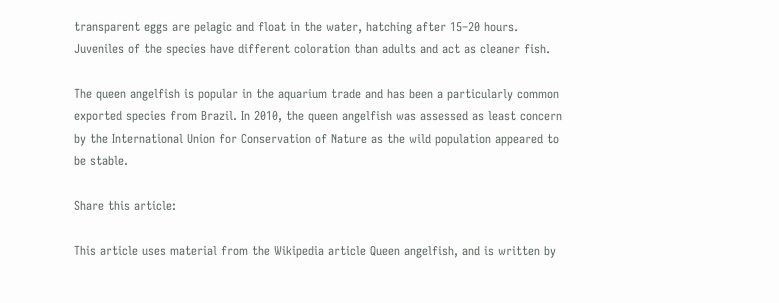transparent eggs are pelagic and float in the water, hatching after 15–20 hours. Juveniles of the species have different coloration than adults and act as cleaner fish.

The queen angelfish is popular in the aquarium trade and has been a particularly common exported species from Brazil. In 2010, the queen angelfish was assessed as least concern by the International Union for Conservation of Nature as the wild population appeared to be stable.

Share this article:

This article uses material from the Wikipedia article Queen angelfish, and is written by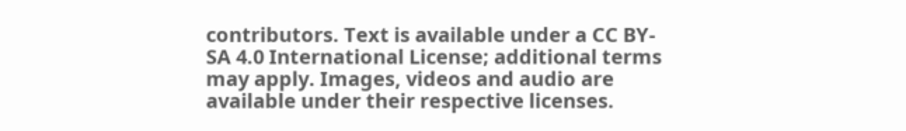contributors. Text is available under a CC BY-SA 4.0 International License; additional terms may apply. Images, videos and audio are available under their respective licenses.